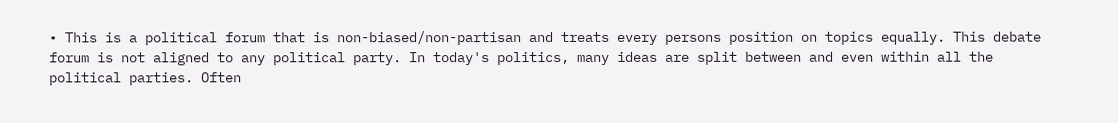• This is a political forum that is non-biased/non-partisan and treats every persons position on topics equally. This debate forum is not aligned to any political party. In today's politics, many ideas are split between and even within all the political parties. Often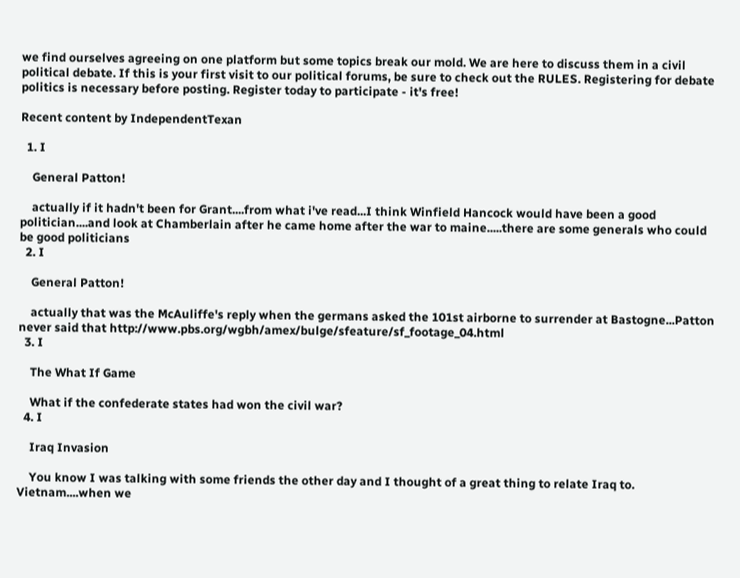we find ourselves agreeing on one platform but some topics break our mold. We are here to discuss them in a civil political debate. If this is your first visit to our political forums, be sure to check out the RULES. Registering for debate politics is necessary before posting. Register today to participate - it's free!

Recent content by IndependentTexan

  1. I

    General Patton!

    actually if it hadn't been for Grant....from what i've read...I think Winfield Hancock would have been a good politician....and look at Chamberlain after he came home after the war to maine.....there are some generals who could be good politicians
  2. I

    General Patton!

    actually that was the McAuliffe's reply when the germans asked the 101st airborne to surrender at Bastogne...Patton never said that http://www.pbs.org/wgbh/amex/bulge/sfeature/sf_footage_04.html
  3. I

    The What If Game

    What if the confederate states had won the civil war?
  4. I

    Iraq Invasion

    You know I was talking with some friends the other day and I thought of a great thing to relate Iraq to. Vietnam....when we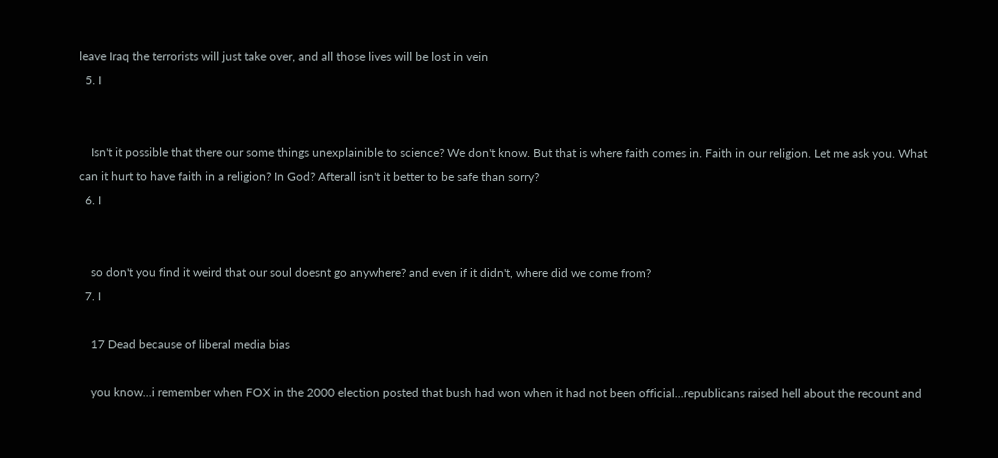leave Iraq the terrorists will just take over, and all those lives will be lost in vein
  5. I


    Isn't it possible that there our some things unexplainible to science? We don't know. But that is where faith comes in. Faith in our religion. Let me ask you. What can it hurt to have faith in a religion? In God? Afterall isn't it better to be safe than sorry?
  6. I


    so don't you find it weird that our soul doesnt go anywhere? and even if it didn't, where did we come from?
  7. I

    17 Dead because of liberal media bias

    you know...i remember when FOX in the 2000 election posted that bush had won when it had not been official...republicans raised hell about the recount and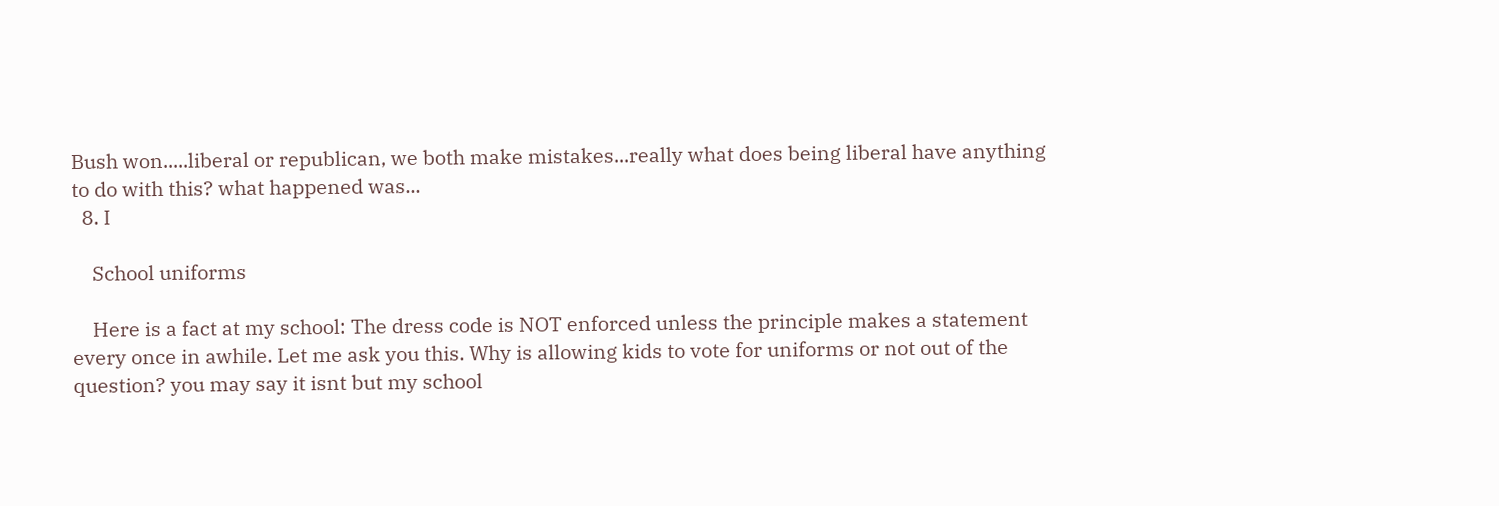Bush won.....liberal or republican, we both make mistakes...really what does being liberal have anything to do with this? what happened was...
  8. I

    School uniforms

    Here is a fact at my school: The dress code is NOT enforced unless the principle makes a statement every once in awhile. Let me ask you this. Why is allowing kids to vote for uniforms or not out of the question? you may say it isnt but my school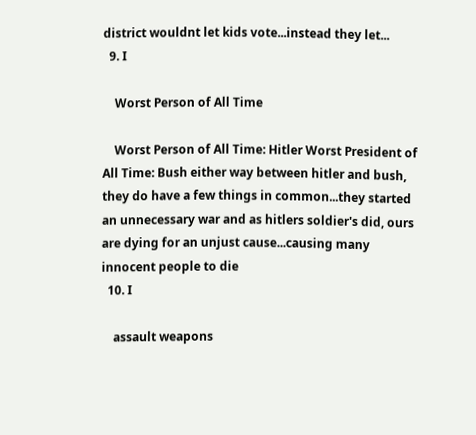district wouldnt let kids vote...instead they let...
  9. I

    Worst Person of All Time

    Worst Person of All Time: Hitler Worst President of All Time: Bush either way between hitler and bush, they do have a few things in common...they started an unnecessary war and as hitlers soldier's did, ours are dying for an unjust cause...causing many innocent people to die
  10. I

    assault weapons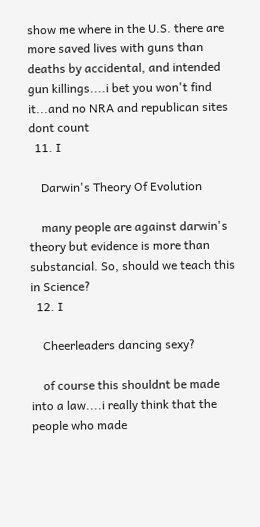show me where in the U.S. there are more saved lives with guns than deaths by accidental, and intended gun killings....i bet you won't find it...and no NRA and republican sites dont count
  11. I

    Darwin's Theory Of Evolution

    many people are against darwin's theory but evidence is more than substancial. So, should we teach this in Science?
  12. I

    Cheerleaders dancing sexy?

    of course this shouldnt be made into a law....i really think that the people who made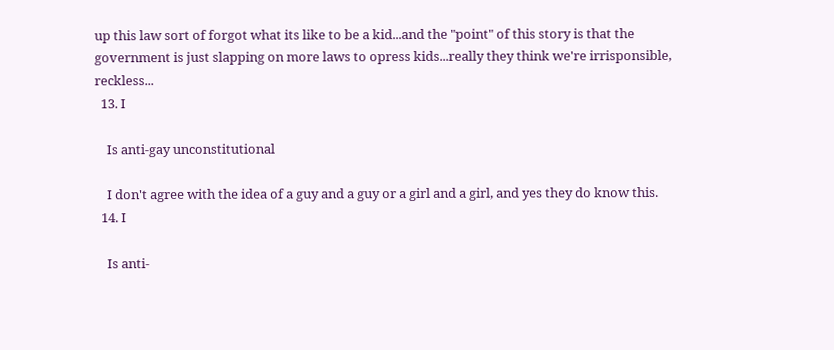up this law sort of forgot what its like to be a kid...and the "point" of this story is that the government is just slapping on more laws to opress kids...really they think we're irrisponsible, reckless...
  13. I

    Is anti-gay unconstitutional

    I don't agree with the idea of a guy and a guy or a girl and a girl, and yes they do know this.
  14. I

    Is anti-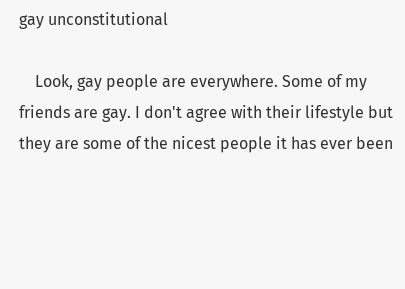gay unconstitutional

    Look, gay people are everywhere. Some of my friends are gay. I don't agree with their lifestyle but they are some of the nicest people it has ever been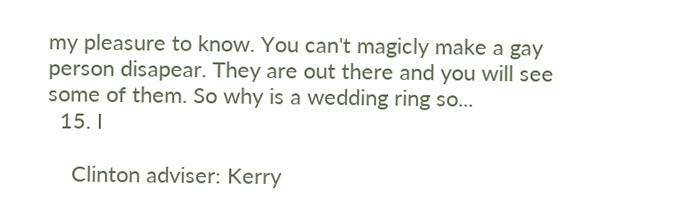my pleasure to know. You can't magicly make a gay person disapear. They are out there and you will see some of them. So why is a wedding ring so...
  15. I

    Clinton adviser: Kerry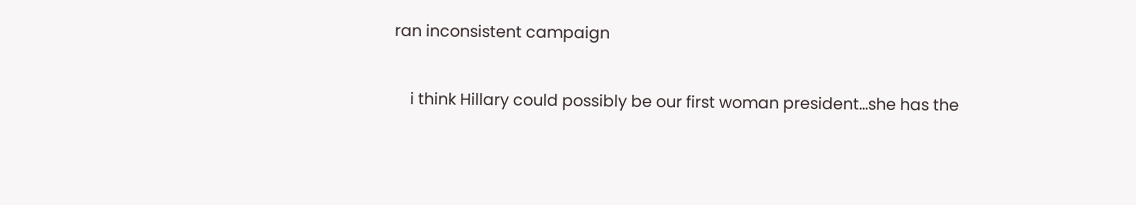ran inconsistent campaign

    i think Hillary could possibly be our first woman president...she has the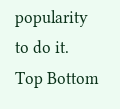popularity to do it.
Top Bottom